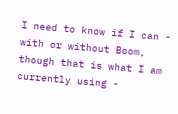I need to know if I can - with or without Boom, though that is what I am currently using -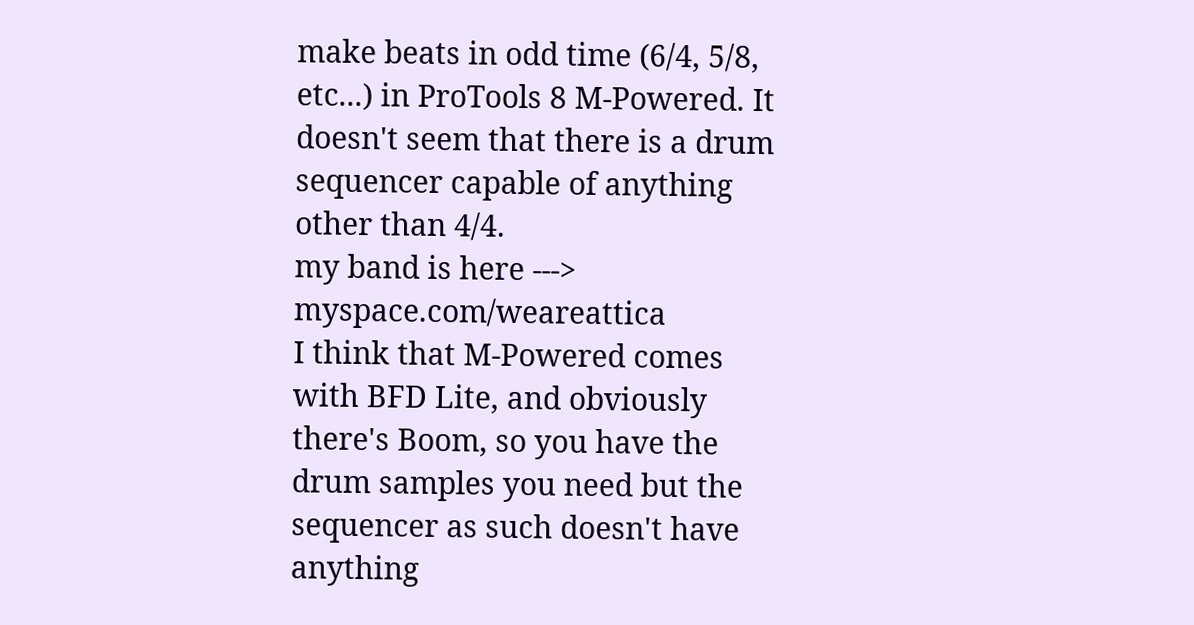make beats in odd time (6/4, 5/8, etc...) in ProTools 8 M-Powered. It doesn't seem that there is a drum sequencer capable of anything other than 4/4.
my band is here ---> myspace.com/weareattica
I think that M-Powered comes with BFD Lite, and obviously there's Boom, so you have the drum samples you need but the sequencer as such doesn't have anything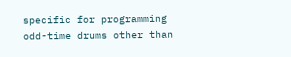specific for programming odd-time drums other than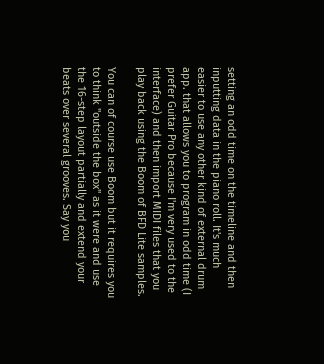setting an odd time on the timeline and then inputting data in the piano roll. It's much easier to use any other kind of external drum app. that allows you to program in odd time (I prefer Guitar Pro because I'm very used to the interface) and then import MIDI files that you play back using the Boom of BFD Lite samples.

You can of course use Boom but it requires you to think "outside the box" as it were and use the 16-step layout partially and extend your beats over several grooves. Say you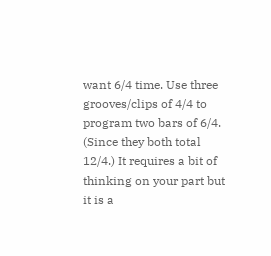want 6/4 time. Use three grooves/clips of 4/4 to program two bars of 6/4. (Since they both total 12/4.) It requires a bit of thinking on your part but it is a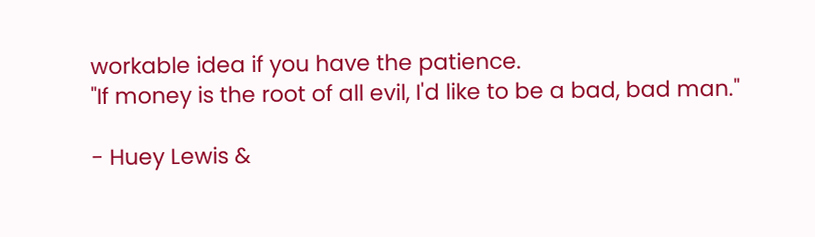workable idea if you have the patience.
"If money is the root of all evil, I'd like to be a bad, bad man."

- Huey Lewis &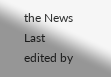the News
Last edited by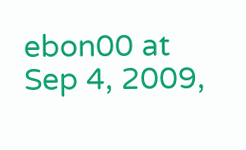ebon00 at Sep 4, 2009,